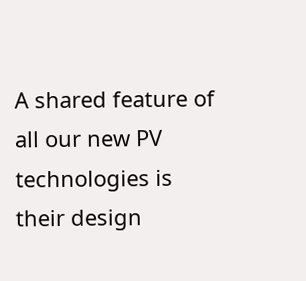A shared feature of all our new PV technologies is their design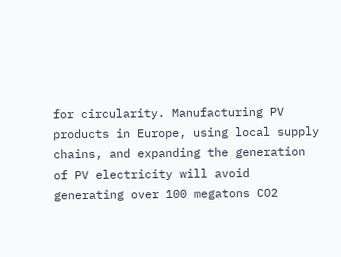for circularity. Manufacturing PV products in Europe, using local supply chains, and expanding the generation of PV electricity will avoid generating over 100 megatons CO2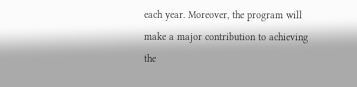each year. Moreover, the program will make a major contribution to achieving the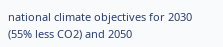national climate objectives for 2030 (55% less CO2) and 2050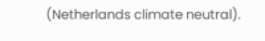(Netherlands climate neutral).